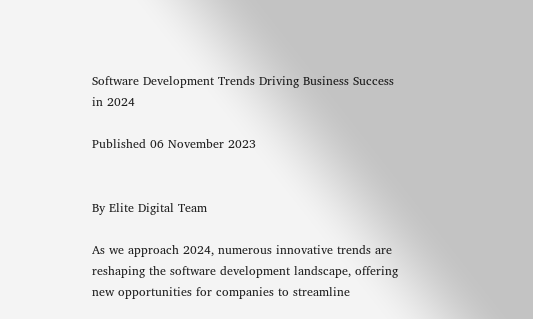Software Development Trends Driving Business Success in 2024

Published 06 November 2023


By Elite Digital Team

As we approach 2024, numerous innovative trends are reshaping the software development landscape, offering new opportunities for companies to streamline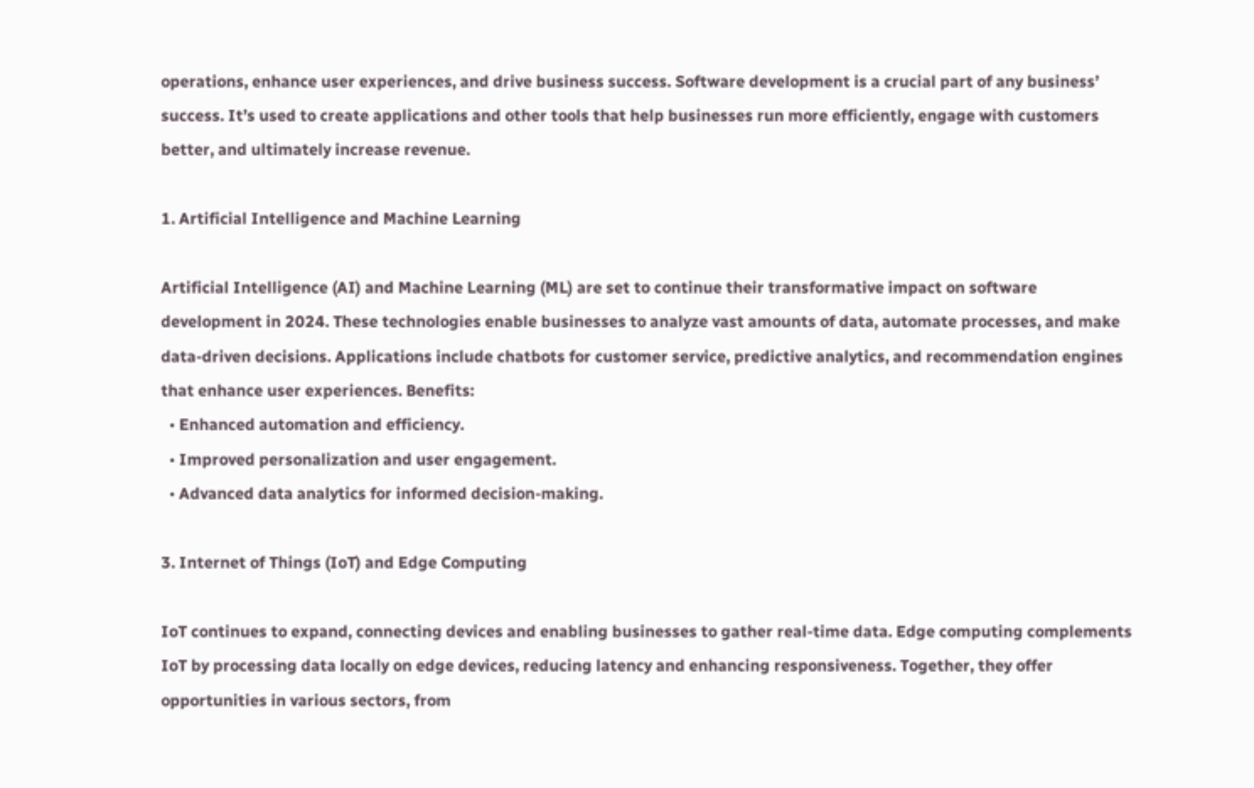operations, enhance user experiences, and drive business success. Software development is a crucial part of any business’ success. It’s used to create applications and other tools that help businesses run more efficiently, engage with customers better, and ultimately increase revenue.

1. Artificial Intelligence and Machine Learning

Artificial Intelligence (AI) and Machine Learning (ML) are set to continue their transformative impact on software development in 2024. These technologies enable businesses to analyze vast amounts of data, automate processes, and make data-driven decisions. Applications include chatbots for customer service, predictive analytics, and recommendation engines that enhance user experiences. Benefits:
  • Enhanced automation and efficiency.
  • Improved personalization and user engagement.
  • Advanced data analytics for informed decision-making.

3. Internet of Things (IoT) and Edge Computing

IoT continues to expand, connecting devices and enabling businesses to gather real-time data. Edge computing complements IoT by processing data locally on edge devices, reducing latency and enhancing responsiveness. Together, they offer opportunities in various sectors, from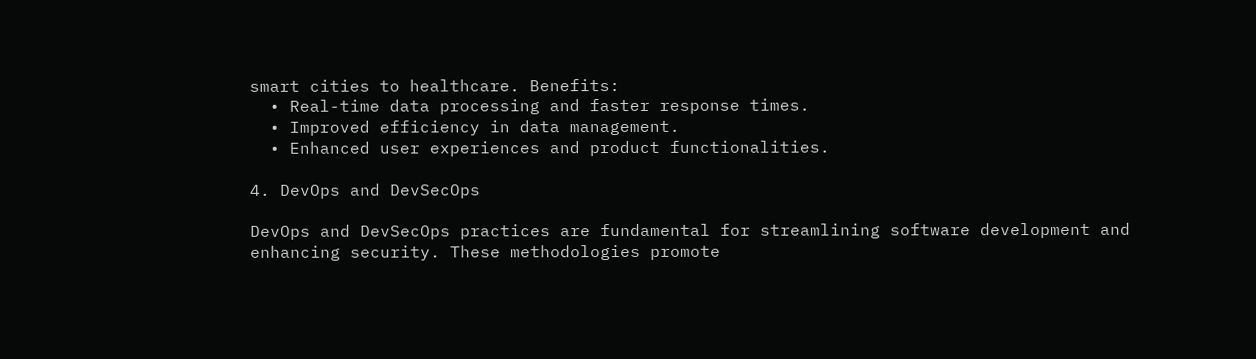smart cities to healthcare. Benefits:
  • Real-time data processing and faster response times.
  • Improved efficiency in data management.
  • Enhanced user experiences and product functionalities.

4. DevOps and DevSecOps

DevOps and DevSecOps practices are fundamental for streamlining software development and enhancing security. These methodologies promote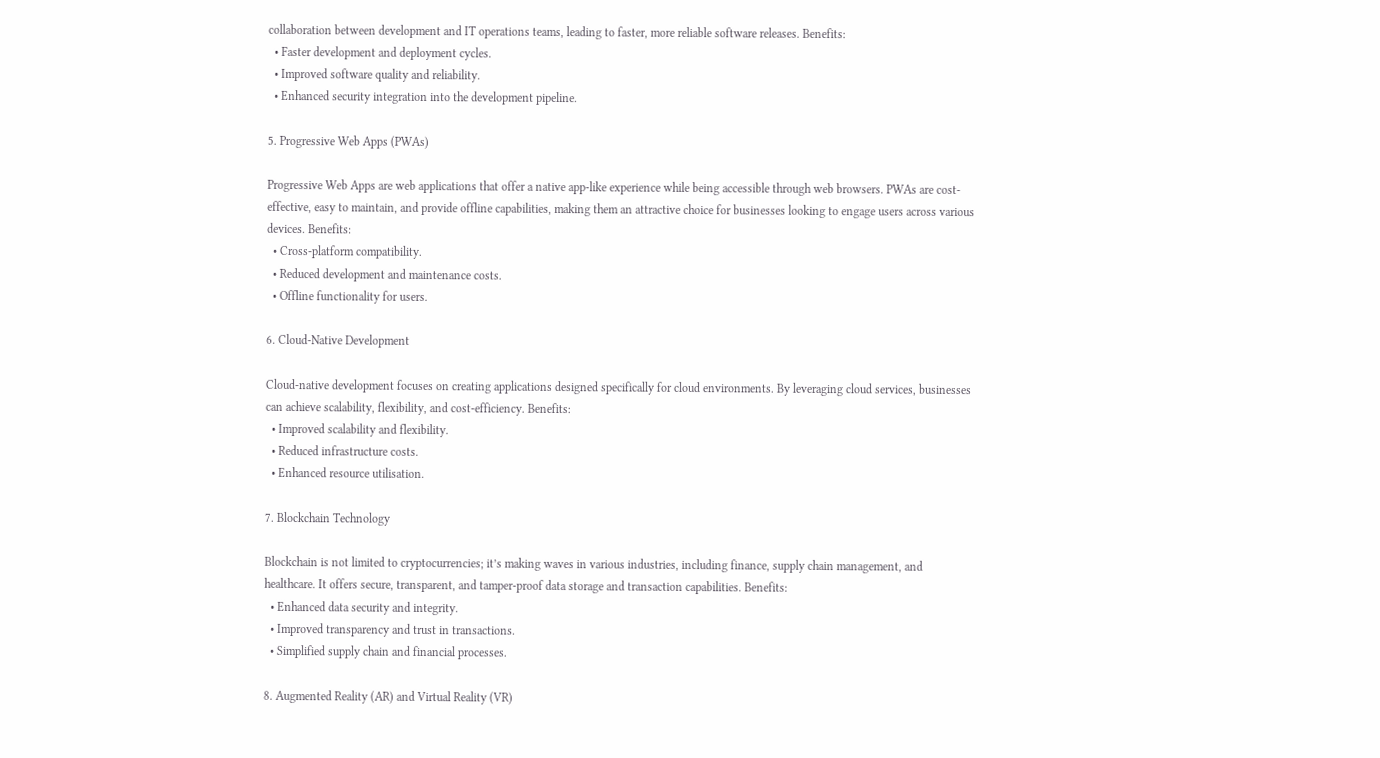collaboration between development and IT operations teams, leading to faster, more reliable software releases. Benefits:
  • Faster development and deployment cycles.
  • Improved software quality and reliability.
  • Enhanced security integration into the development pipeline.

5. Progressive Web Apps (PWAs)

Progressive Web Apps are web applications that offer a native app-like experience while being accessible through web browsers. PWAs are cost-effective, easy to maintain, and provide offline capabilities, making them an attractive choice for businesses looking to engage users across various devices. Benefits:
  • Cross-platform compatibility.
  • Reduced development and maintenance costs.
  • Offline functionality for users.

6. Cloud-Native Development

Cloud-native development focuses on creating applications designed specifically for cloud environments. By leveraging cloud services, businesses can achieve scalability, flexibility, and cost-efficiency. Benefits:
  • Improved scalability and flexibility.
  • Reduced infrastructure costs.
  • Enhanced resource utilisation.

7. Blockchain Technology

Blockchain is not limited to cryptocurrencies; it’s making waves in various industries, including finance, supply chain management, and healthcare. It offers secure, transparent, and tamper-proof data storage and transaction capabilities. Benefits:
  • Enhanced data security and integrity.
  • Improved transparency and trust in transactions.
  • Simplified supply chain and financial processes.

8. Augmented Reality (AR) and Virtual Reality (VR)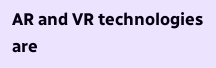AR and VR technologies are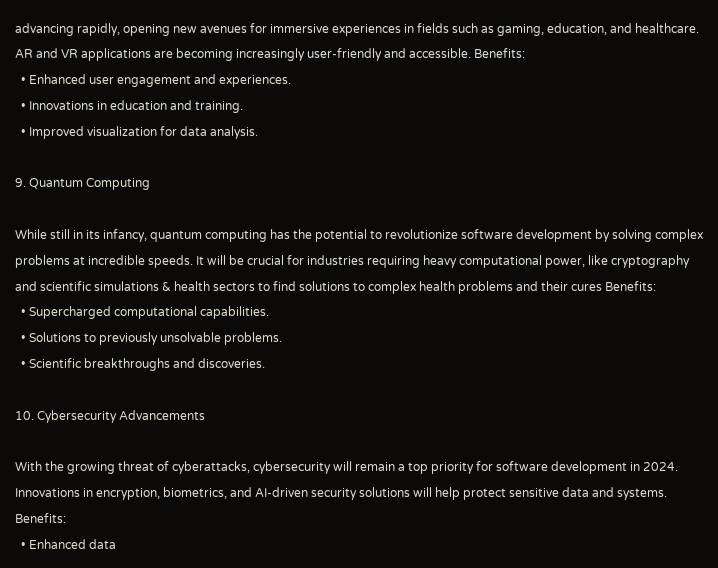advancing rapidly, opening new avenues for immersive experiences in fields such as gaming, education, and healthcare. AR and VR applications are becoming increasingly user-friendly and accessible. Benefits:
  • Enhanced user engagement and experiences.
  • Innovations in education and training.
  • Improved visualization for data analysis.

9. Quantum Computing

While still in its infancy, quantum computing has the potential to revolutionize software development by solving complex problems at incredible speeds. It will be crucial for industries requiring heavy computational power, like cryptography and scientific simulations & health sectors to find solutions to complex health problems and their cures Benefits:
  • Supercharged computational capabilities.
  • Solutions to previously unsolvable problems.
  • Scientific breakthroughs and discoveries.

10. Cybersecurity Advancements

With the growing threat of cyberattacks, cybersecurity will remain a top priority for software development in 2024. Innovations in encryption, biometrics, and AI-driven security solutions will help protect sensitive data and systems. Benefits:
  • Enhanced data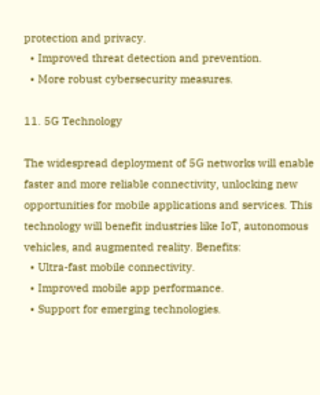protection and privacy.
  • Improved threat detection and prevention.
  • More robust cybersecurity measures.

11. 5G Technology

The widespread deployment of 5G networks will enable faster and more reliable connectivity, unlocking new opportunities for mobile applications and services. This technology will benefit industries like IoT, autonomous vehicles, and augmented reality. Benefits:
  • Ultra-fast mobile connectivity.
  • Improved mobile app performance.
  • Support for emerging technologies.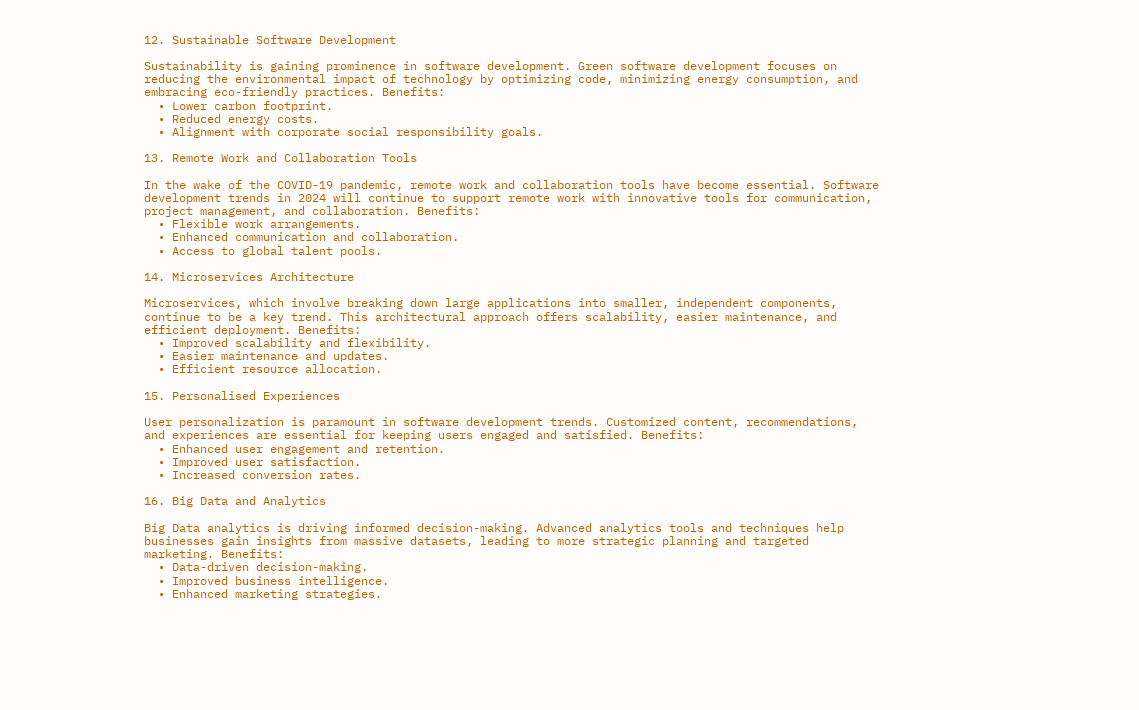12. Sustainable Software Development

Sustainability is gaining prominence in software development. Green software development focuses on reducing the environmental impact of technology by optimizing code, minimizing energy consumption, and embracing eco-friendly practices. Benefits:
  • Lower carbon footprint.
  • Reduced energy costs.
  • Alignment with corporate social responsibility goals.

13. Remote Work and Collaboration Tools

In the wake of the COVID-19 pandemic, remote work and collaboration tools have become essential. Software development trends in 2024 will continue to support remote work with innovative tools for communication, project management, and collaboration. Benefits:
  • Flexible work arrangements.
  • Enhanced communication and collaboration.
  • Access to global talent pools.

14. Microservices Architecture

Microservices, which involve breaking down large applications into smaller, independent components, continue to be a key trend. This architectural approach offers scalability, easier maintenance, and efficient deployment. Benefits:
  • Improved scalability and flexibility.
  • Easier maintenance and updates.
  • Efficient resource allocation.

15. Personalised Experiences

User personalization is paramount in software development trends. Customized content, recommendations, and experiences are essential for keeping users engaged and satisfied. Benefits:
  • Enhanced user engagement and retention.
  • Improved user satisfaction.
  • Increased conversion rates.

16. Big Data and Analytics

Big Data analytics is driving informed decision-making. Advanced analytics tools and techniques help businesses gain insights from massive datasets, leading to more strategic planning and targeted marketing. Benefits:
  • Data-driven decision-making.
  • Improved business intelligence.
  • Enhanced marketing strategies.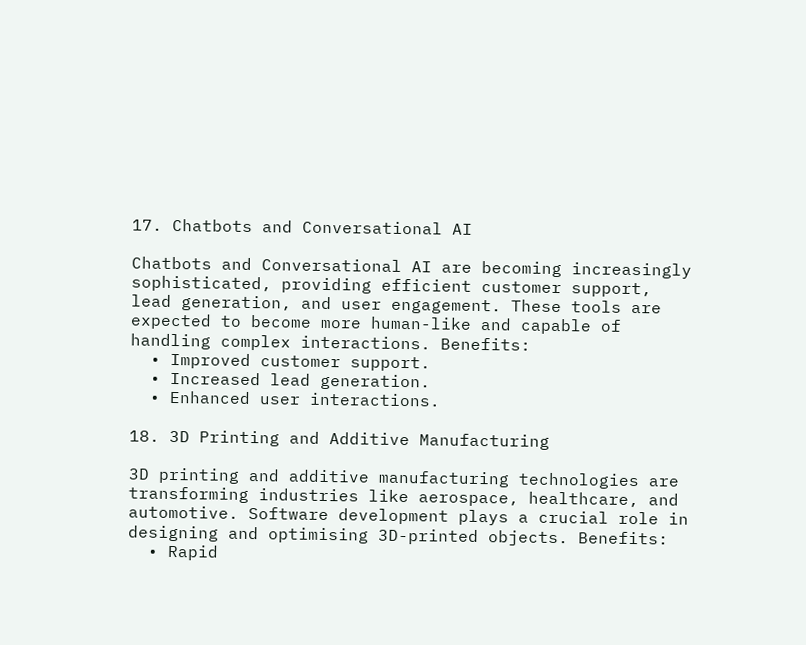17. Chatbots and Conversational AI

Chatbots and Conversational AI are becoming increasingly sophisticated, providing efficient customer support, lead generation, and user engagement. These tools are expected to become more human-like and capable of handling complex interactions. Benefits:
  • Improved customer support.
  • Increased lead generation.
  • Enhanced user interactions.

18. 3D Printing and Additive Manufacturing

3D printing and additive manufacturing technologies are transforming industries like aerospace, healthcare, and automotive. Software development plays a crucial role in designing and optimising 3D-printed objects. Benefits:
  • Rapid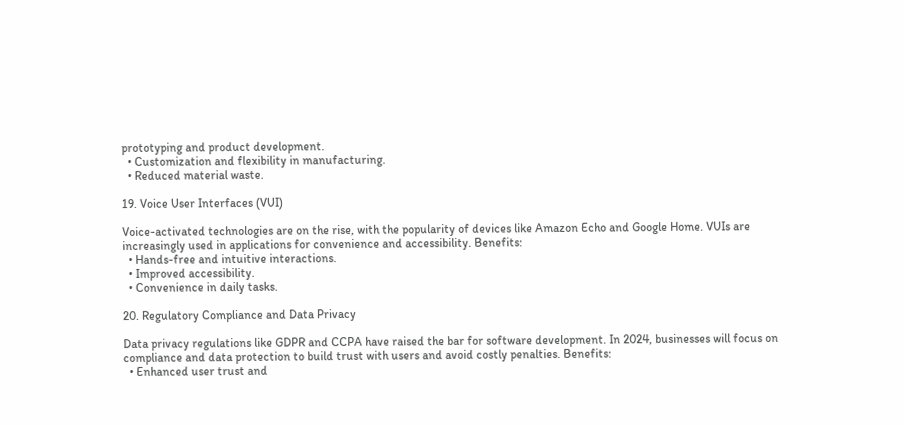prototyping and product development.
  • Customization and flexibility in manufacturing.
  • Reduced material waste.

19. Voice User Interfaces (VUI)

Voice-activated technologies are on the rise, with the popularity of devices like Amazon Echo and Google Home. VUIs are increasingly used in applications for convenience and accessibility. Benefits:
  • Hands-free and intuitive interactions.
  • Improved accessibility.
  • Convenience in daily tasks.

20. Regulatory Compliance and Data Privacy

Data privacy regulations like GDPR and CCPA have raised the bar for software development. In 2024, businesses will focus on compliance and data protection to build trust with users and avoid costly penalties. Benefits:
  • Enhanced user trust and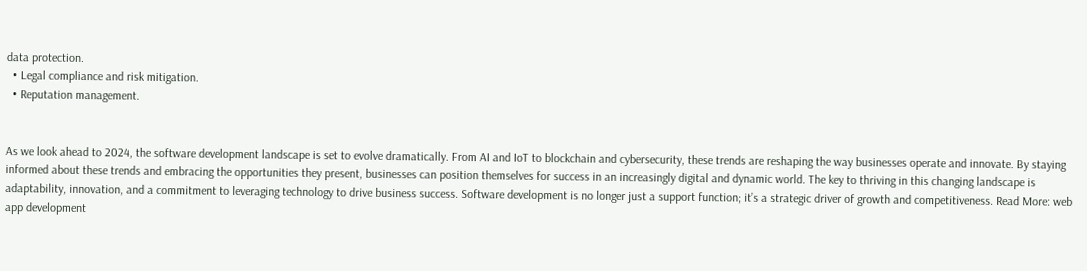data protection.
  • Legal compliance and risk mitigation.
  • Reputation management.


As we look ahead to 2024, the software development landscape is set to evolve dramatically. From AI and IoT to blockchain and cybersecurity, these trends are reshaping the way businesses operate and innovate. By staying informed about these trends and embracing the opportunities they present, businesses can position themselves for success in an increasingly digital and dynamic world. The key to thriving in this changing landscape is adaptability, innovation, and a commitment to leveraging technology to drive business success. Software development is no longer just a support function; it’s a strategic driver of growth and competitiveness. Read More: web app development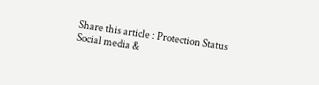Share this article : Protection Status
Social media &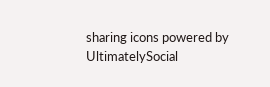sharing icons powered by UltimatelySocial